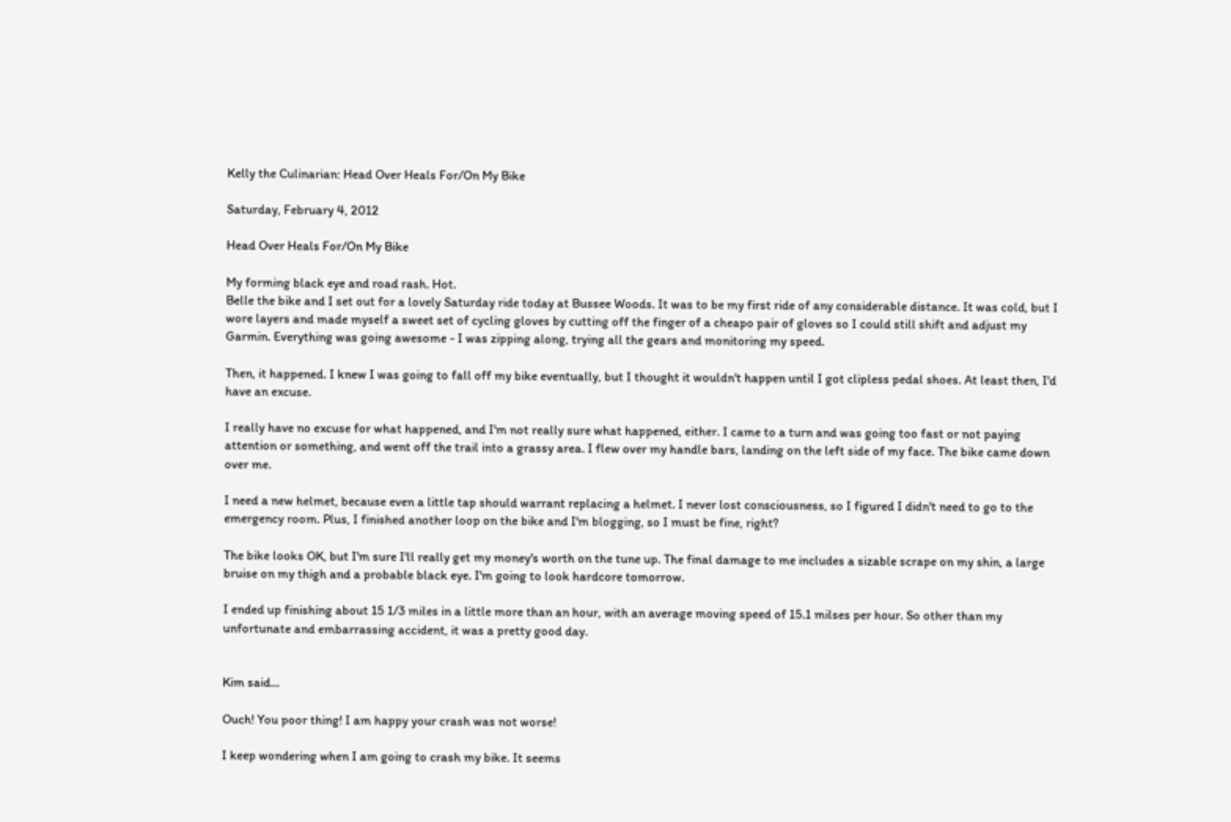Kelly the Culinarian: Head Over Heals For/On My Bike

Saturday, February 4, 2012

Head Over Heals For/On My Bike

My forming black eye and road rash. Hot.
Belle the bike and I set out for a lovely Saturday ride today at Bussee Woods. It was to be my first ride of any considerable distance. It was cold, but I wore layers and made myself a sweet set of cycling gloves by cutting off the finger of a cheapo pair of gloves so I could still shift and adjust my Garmin. Everything was going awesome - I was zipping along, trying all the gears and monitoring my speed.

Then, it happened. I knew I was going to fall off my bike eventually, but I thought it wouldn't happen until I got clipless pedal shoes. At least then, I'd have an excuse.

I really have no excuse for what happened, and I'm not really sure what happened, either. I came to a turn and was going too fast or not paying attention or something, and went off the trail into a grassy area. I flew over my handle bars, landing on the left side of my face. The bike came down over me.

I need a new helmet, because even a little tap should warrant replacing a helmet. I never lost consciousness, so I figured I didn't need to go to the emergency room. Plus, I finished another loop on the bike and I'm blogging, so I must be fine, right?

The bike looks OK, but I'm sure I'll really get my money's worth on the tune up. The final damage to me includes a sizable scrape on my shin, a large bruise on my thigh and a probable black eye. I'm going to look hardcore tomorrow.

I ended up finishing about 15 1/3 miles in a little more than an hour, with an average moving speed of 15.1 milses per hour. So other than my unfortunate and embarrassing accident, it was a pretty good day.


Kim said...

Ouch! You poor thing! I am happy your crash was not worse!

I keep wondering when I am going to crash my bike. It seems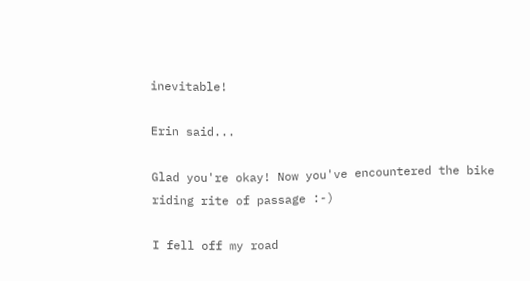inevitable!

Erin said...

Glad you're okay! Now you've encountered the bike riding rite of passage :-)

I fell off my road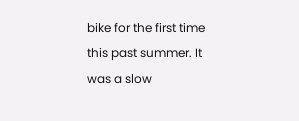bike for the first time this past summer. It was a slow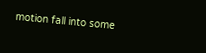motion fall into some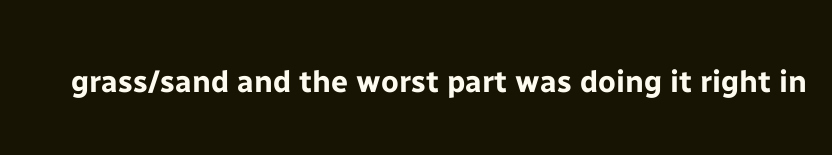grass/sand and the worst part was doing it right in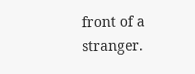front of a stranger.